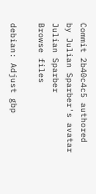Commit 2b40c4c5 authored by Julian Sparber's avatar Julian Sparber
Browse files

debian: Adjust gbp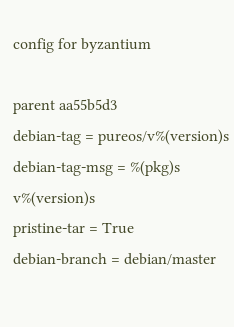config for byzantium

parent aa55b5d3
debian-tag = pureos/v%(version)s
debian-tag-msg = %(pkg)s v%(version)s
pristine-tar = True
debian-branch = debian/master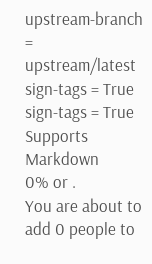upstream-branch = upstream/latest
sign-tags = True
sign-tags = True
Supports Markdown
0% or .
You are about to add 0 people to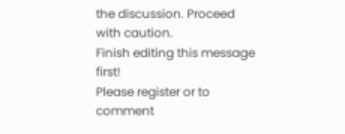the discussion. Proceed with caution.
Finish editing this message first!
Please register or to comment